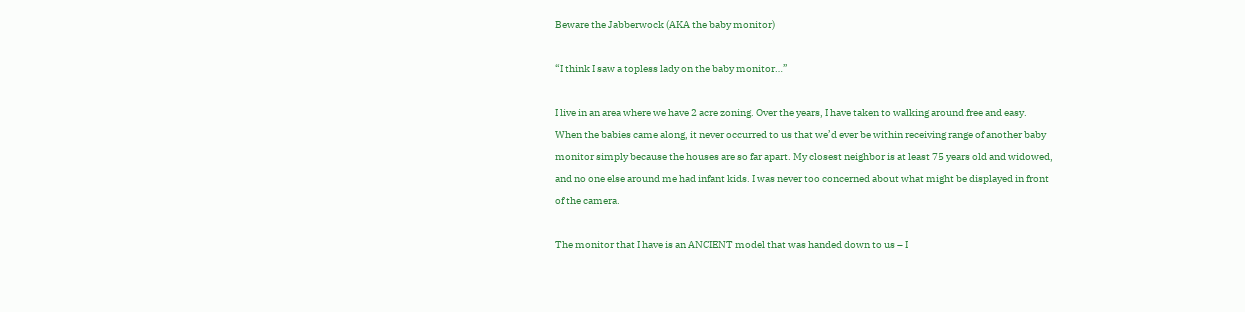Beware the Jabberwock (AKA the baby monitor)

“I think I saw a topless lady on the baby monitor…”

I live in an area where we have 2 acre zoning. Over the years, I have taken to walking around free and easy. When the babies came along, it never occurred to us that we’d ever be within receiving range of another baby monitor simply because the houses are so far apart. My closest neighbor is at least 75 years old and widowed, and no one else around me had infant kids. I was never too concerned about what might be displayed in front of the camera.

The monitor that I have is an ANCIENT model that was handed down to us – I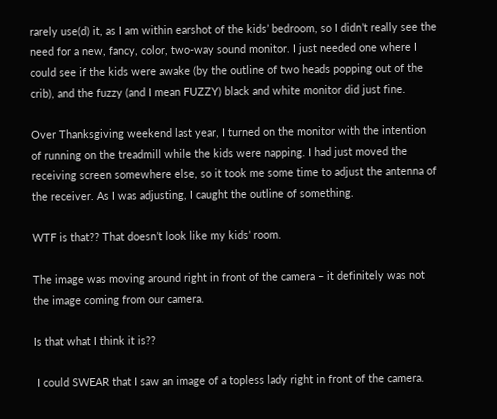rarely use(d) it, as I am within earshot of the kids’ bedroom, so I didn’t really see the need for a new, fancy, color, two-way sound monitor. I just needed one where I could see if the kids were awake (by the outline of two heads popping out of the crib), and the fuzzy (and I mean FUZZY) black and white monitor did just fine.

Over Thanksgiving weekend last year, I turned on the monitor with the intention of running on the treadmill while the kids were napping. I had just moved the receiving screen somewhere else, so it took me some time to adjust the antenna of the receiver. As I was adjusting, I caught the outline of something.

WTF is that?? That doesn’t look like my kids’ room.

The image was moving around right in front of the camera – it definitely was not the image coming from our camera.

Is that what I think it is??

 I could SWEAR that I saw an image of a topless lady right in front of the camera.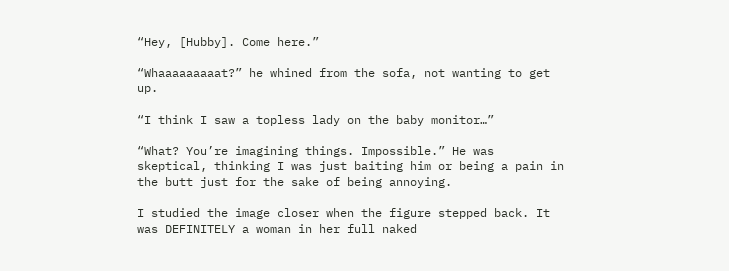“Hey, [Hubby]. Come here.”

“Whaaaaaaaaat?” he whined from the sofa, not wanting to get up.

“I think I saw a topless lady on the baby monitor…”

“What? You’re imagining things. Impossible.” He was skeptical, thinking I was just baiting him or being a pain in the butt just for the sake of being annoying.

I studied the image closer when the figure stepped back. It was DEFINITELY a woman in her full naked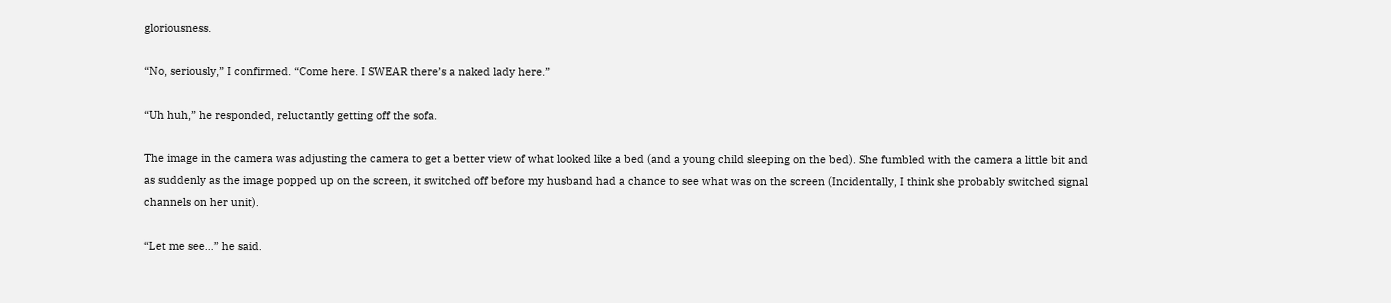gloriousness.

“No, seriously,” I confirmed. “Come here. I SWEAR there’s a naked lady here.”

“Uh huh,” he responded, reluctantly getting off the sofa.

The image in the camera was adjusting the camera to get a better view of what looked like a bed (and a young child sleeping on the bed). She fumbled with the camera a little bit and as suddenly as the image popped up on the screen, it switched off before my husband had a chance to see what was on the screen (Incidentally, I think she probably switched signal channels on her unit).

“Let me see…” he said.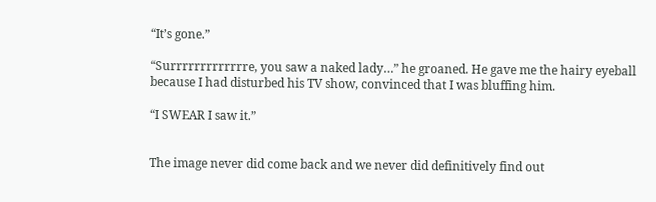“It’s gone.”

“Surrrrrrrrrrrrre, you saw a naked lady…” he groaned. He gave me the hairy eyeball because I had disturbed his TV show, convinced that I was bluffing him.

“I SWEAR I saw it.”


The image never did come back and we never did definitively find out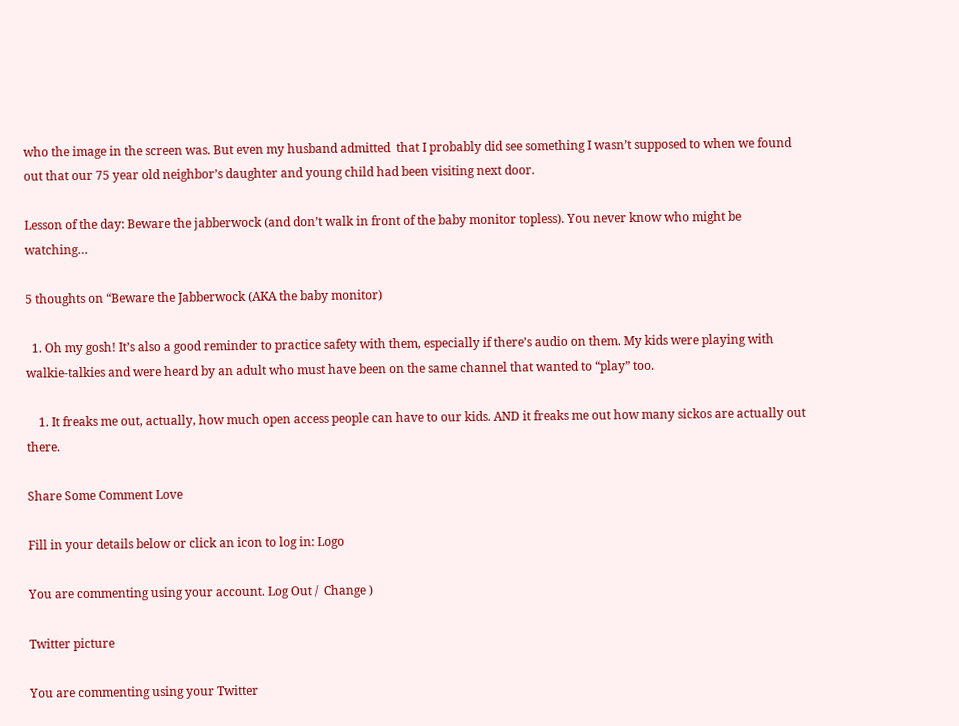who the image in the screen was. But even my husband admitted  that I probably did see something I wasn’t supposed to when we found out that our 75 year old neighbor’s daughter and young child had been visiting next door.

Lesson of the day: Beware the jabberwock (and don’t walk in front of the baby monitor topless). You never know who might be watching…

5 thoughts on “Beware the Jabberwock (AKA the baby monitor)

  1. Oh my gosh! It’s also a good reminder to practice safety with them, especially if there’s audio on them. My kids were playing with walkie-talkies and were heard by an adult who must have been on the same channel that wanted to “play” too.

    1. It freaks me out, actually, how much open access people can have to our kids. AND it freaks me out how many sickos are actually out there.

Share Some Comment Love

Fill in your details below or click an icon to log in: Logo

You are commenting using your account. Log Out /  Change )

Twitter picture

You are commenting using your Twitter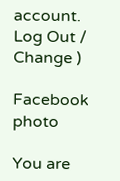account. Log Out /  Change )

Facebook photo

You are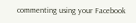commenting using your Facebook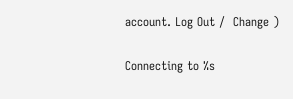account. Log Out /  Change )

Connecting to %s